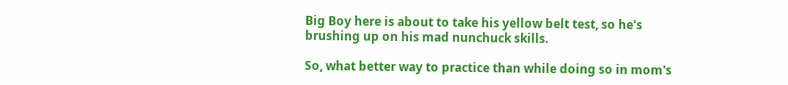Big Boy here is about to take his yellow belt test, so he's brushing up on his mad nunchuck skills.

So, what better way to practice than while doing so in mom's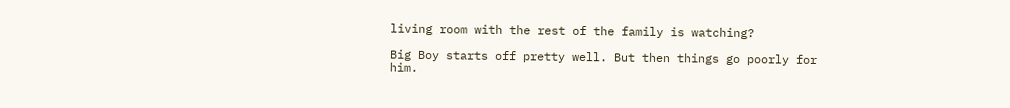living room with the rest of the family is watching?

Big Boy starts off pretty well. But then things go poorly for him.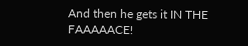And then he gets it IN THE FAAAAACE!